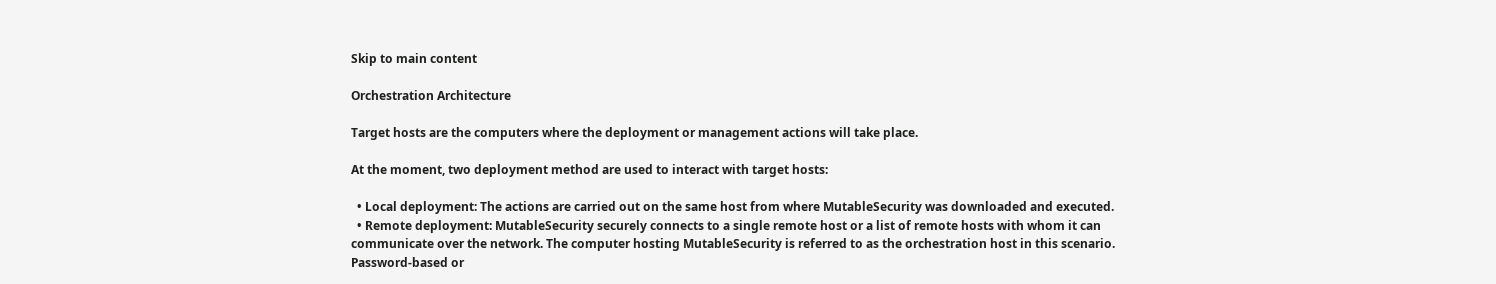Skip to main content

Orchestration Architecture

Target hosts are the computers where the deployment or management actions will take place.

At the moment, two deployment method are used to interact with target hosts:

  • Local deployment: The actions are carried out on the same host from where MutableSecurity was downloaded and executed.
  • Remote deployment: MutableSecurity securely connects to a single remote host or a list of remote hosts with whom it can communicate over the network. The computer hosting MutableSecurity is referred to as the orchestration host in this scenario. Password-based or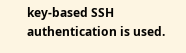key-based SSH authentication is used.